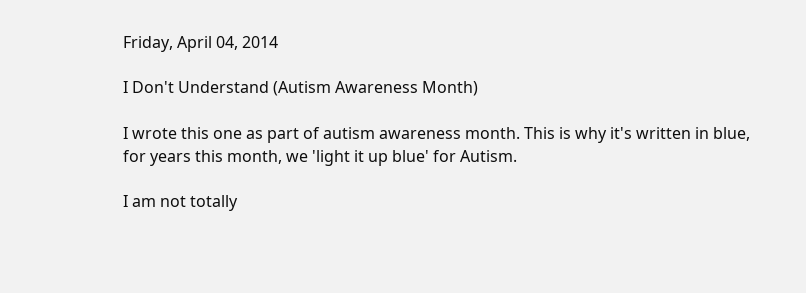Friday, April 04, 2014

I Don't Understand (Autism Awareness Month)

I wrote this one as part of autism awareness month. This is why it's written in blue, for years this month, we 'light it up blue' for Autism.

I am not totally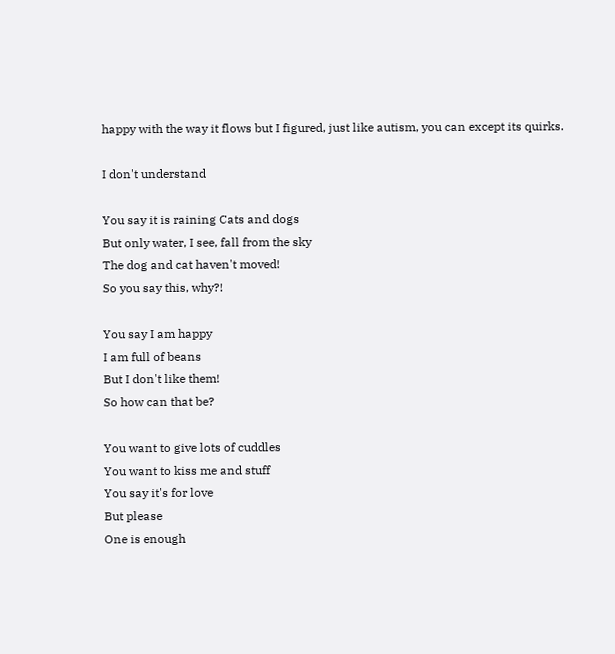happy with the way it flows but I figured, just like autism, you can except its quirks.

I don't understand

You say it is raining Cats and dogs
But only water, I see, fall from the sky
The dog and cat haven't moved!
So you say this, why?!

You say I am happy
I am full of beans
But I don't like them!
So how can that be?

You want to give lots of cuddles
You want to kiss me and stuff
You say it's for love
But please
One is enough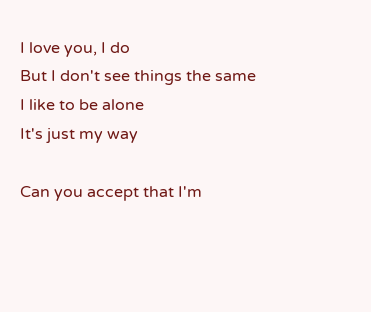I love you, I do
But I don't see things the same
I like to be alone
It's just my way

Can you accept that I'm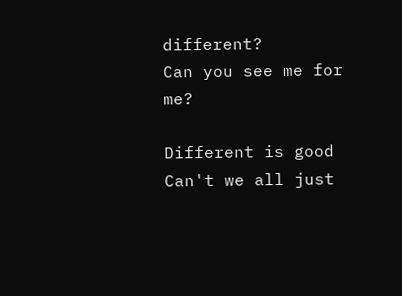different?
Can you see me for me?

Different is good
Can't we all just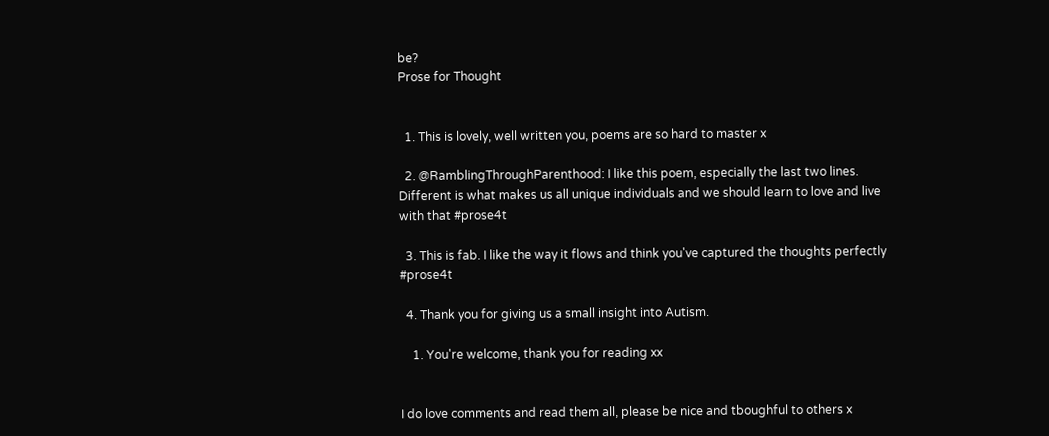be?
Prose for Thought


  1. This is lovely, well written you, poems are so hard to master x

  2. @RamblingThroughParenthood: I like this poem, especially the last two lines. Different is what makes us all unique individuals and we should learn to love and live with that #prose4t

  3. This is fab. I like the way it flows and think you've captured the thoughts perfectly #prose4t

  4. Thank you for giving us a small insight into Autism.

    1. You're welcome, thank you for reading xx


I do love comments and read them all, please be nice and tboughful to others x